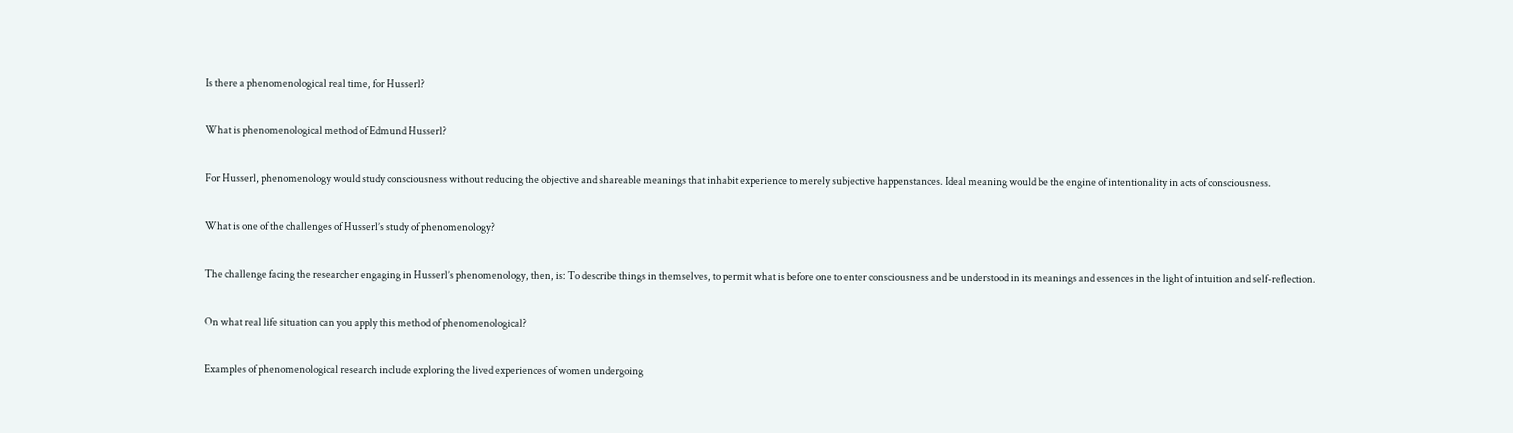Is there a phenomenological real time, for Husserl?

What is phenomenological method of Edmund Husserl?

For Husserl, phenomenology would study consciousness without reducing the objective and shareable meanings that inhabit experience to merely subjective happenstances. Ideal meaning would be the engine of intentionality in acts of consciousness.

What is one of the challenges of Husserl’s study of phenomenology?

The challenge facing the researcher engaging in Husserl’s phenomenology, then, is: To describe things in themselves, to permit what is before one to enter consciousness and be understood in its meanings and essences in the light of intuition and self-reflection.

On what real life situation can you apply this method of phenomenological?

Examples of phenomenological research include exploring the lived experiences of women undergoing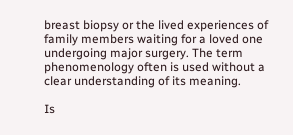breast biopsy or the lived experiences of family members waiting for a loved one undergoing major surgery. The term phenomenology often is used without a clear understanding of its meaning.

Is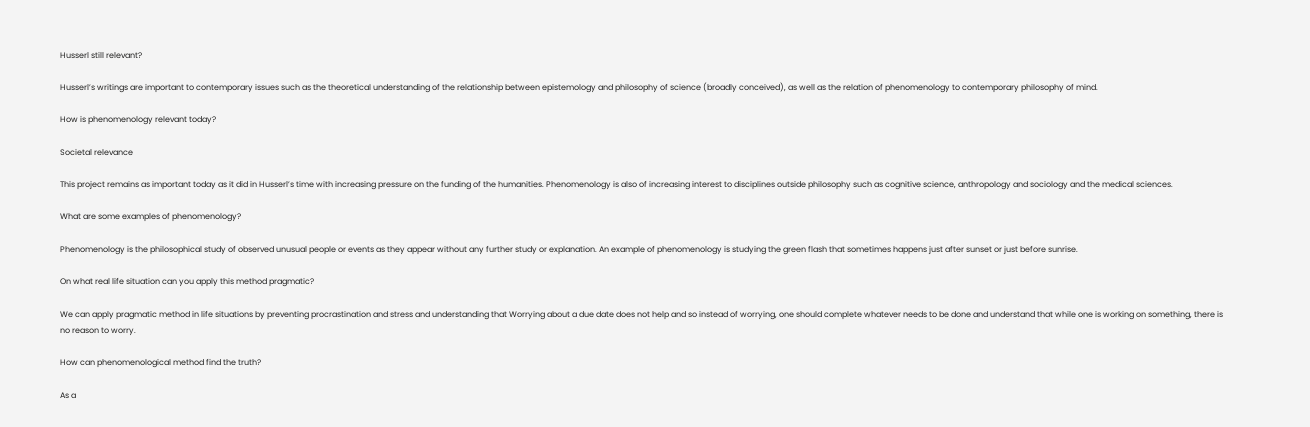Husserl still relevant?

Husserl’s writings are important to contemporary issues such as the theoretical understanding of the relationship between epistemology and philosophy of science (broadly conceived), as well as the relation of phenomenology to contemporary philosophy of mind.

How is phenomenology relevant today?

Societal relevance

This project remains as important today as it did in Husserl’s time with increasing pressure on the funding of the humanities. Phenomenology is also of increasing interest to disciplines outside philosophy such as cognitive science, anthropology and sociology and the medical sciences.

What are some examples of phenomenology?

Phenomenology is the philosophical study of observed unusual people or events as they appear without any further study or explanation. An example of phenomenology is studying the green flash that sometimes happens just after sunset or just before sunrise.

On what real life situation can you apply this method pragmatic?

We can apply pragmatic method in life situations by preventing procrastination and stress and understanding that Worrying about a due date does not help and so instead of worrying, one should complete whatever needs to be done and understand that while one is working on something, there is no reason to worry.

How can phenomenological method find the truth?

As a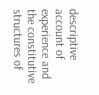descriptive account of experience and the constitutive structures of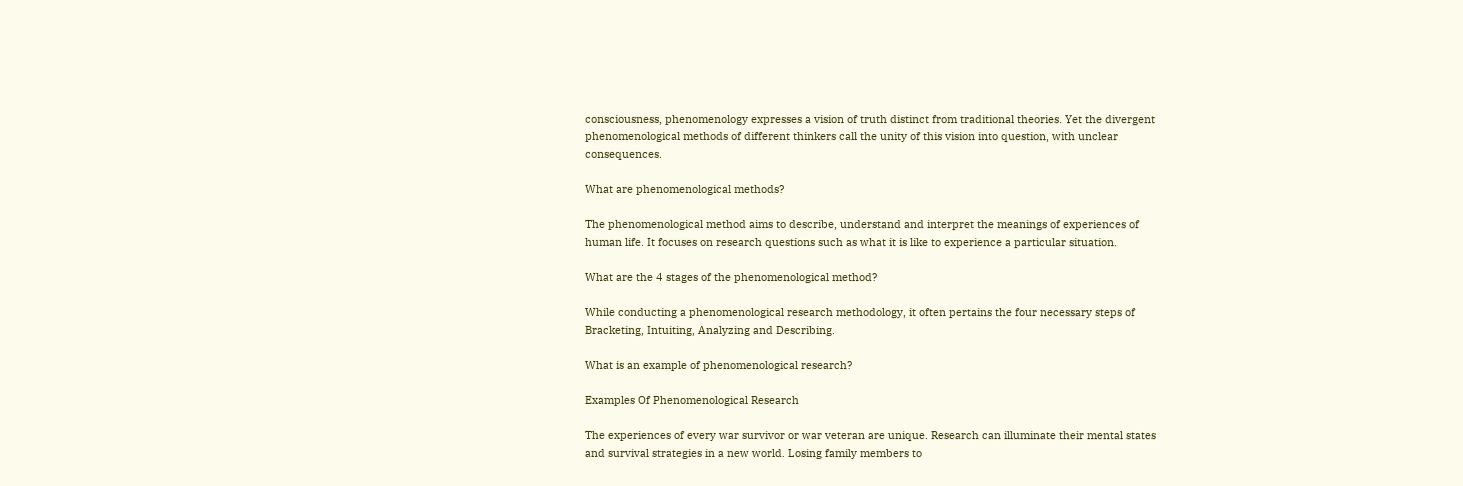consciousness, phenomenology expresses a vision of truth distinct from traditional theories. Yet the divergent phenomenological methods of different thinkers call the unity of this vision into question, with unclear consequences.

What are phenomenological methods?

The phenomenological method aims to describe, understand and interpret the meanings of experiences of human life. It focuses on research questions such as what it is like to experience a particular situation.

What are the 4 stages of the phenomenological method?

While conducting a phenomenological research methodology, it often pertains the four necessary steps of Bracketing, Intuiting, Analyzing and Describing.

What is an example of phenomenological research?

Examples Of Phenomenological Research

The experiences of every war survivor or war veteran are unique. Research can illuminate their mental states and survival strategies in a new world. Losing family members to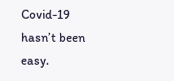Covid-19 hasn’t been easy.